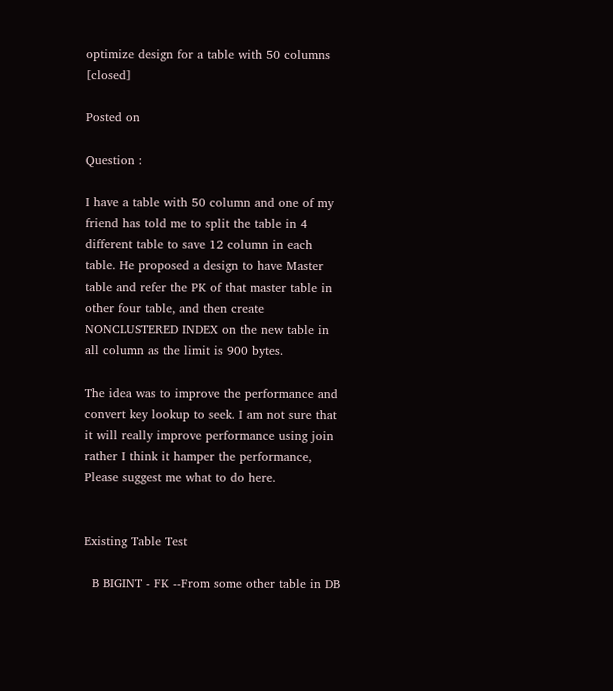optimize design for a table with 50 columns [closed]

Posted on

Question :

I have a table with 50 column and one of my friend has told me to split the table in 4 different table to save 12 column in each table. He proposed a design to have Master table and refer the PK of that master table in other four table, and then create NONCLUSTERED INDEX on the new table in all column as the limit is 900 bytes.

The idea was to improve the performance and convert key lookup to seek. I am not sure that it will really improve performance using join rather I think it hamper the performance, Please suggest me what to do here.


Existing Table Test

  B BIGINT - FK --From some other table in DB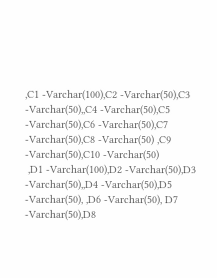,C1 -Varchar(100),C2 -Varchar(50),C3 -Varchar(50),,C4 -Varchar(50),C5 -Varchar(50),C6 -Varchar(50),C7 -Varchar(50),C8 -Varchar(50) ,C9 -Varchar(50),C10 -Varchar(50)
 ,D1 -Varchar(100),D2 -Varchar(50),D3 -Varchar(50),,D4 -Varchar(50),D5 -Varchar(50), ,D6 -Varchar(50), D7 -Varchar(50),D8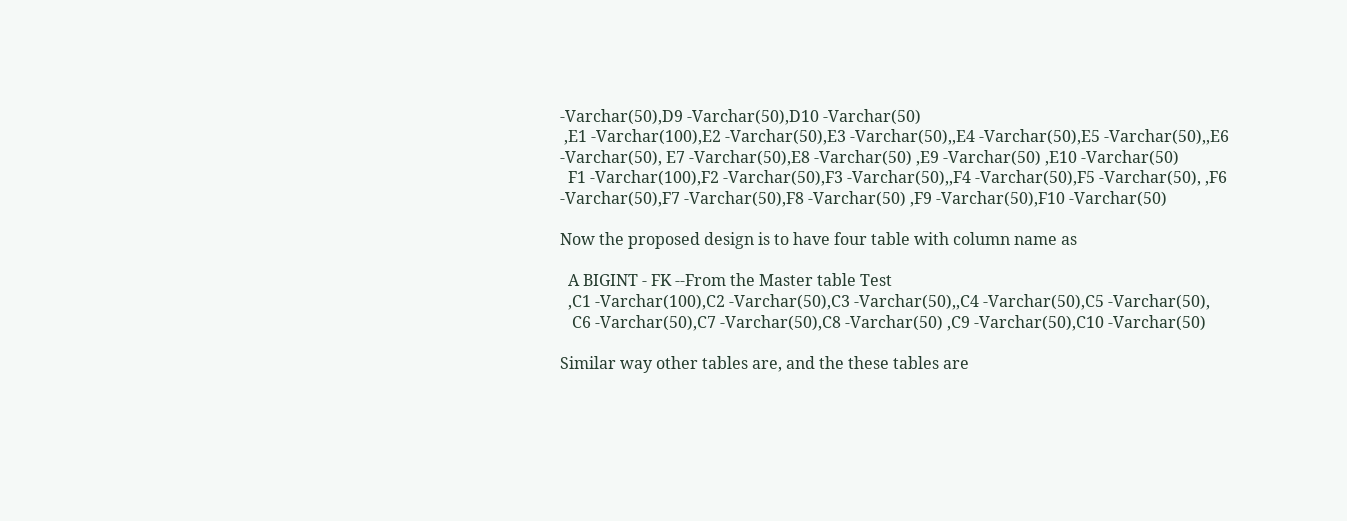-Varchar(50),D9 -Varchar(50),D10 -Varchar(50)
 ,E1 -Varchar(100),E2 -Varchar(50),E3 -Varchar(50),,E4 -Varchar(50),E5 -Varchar(50),,E6 -Varchar(50), E7 -Varchar(50),E8 -Varchar(50) ,E9 -Varchar(50) ,E10 -Varchar(50)
  F1 -Varchar(100),F2 -Varchar(50),F3 -Varchar(50),,F4 -Varchar(50),F5 -Varchar(50), ,F6 -Varchar(50),F7 -Varchar(50),F8 -Varchar(50) ,F9 -Varchar(50),F10 -Varchar(50)

Now the proposed design is to have four table with column name as

  A BIGINT - FK --From the Master table Test
  ,C1 -Varchar(100),C2 -Varchar(50),C3 -Varchar(50),,C4 -Varchar(50),C5 -Varchar(50),
   C6 -Varchar(50),C7 -Varchar(50),C8 -Varchar(50) ,C9 -Varchar(50),C10 -Varchar(50)

Similar way other tables are, and the these tables are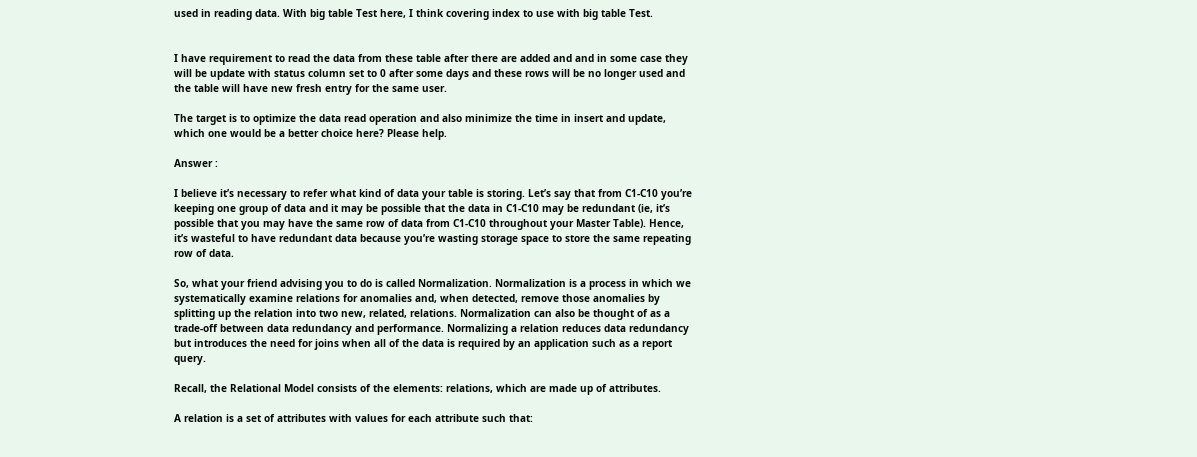used in reading data. With big table Test here, I think covering index to use with big table Test.


I have requirement to read the data from these table after there are added and and in some case they will be update with status column set to 0 after some days and these rows will be no longer used and the table will have new fresh entry for the same user.

The target is to optimize the data read operation and also minimize the time in insert and update, which one would be a better choice here? Please help.

Answer :

I believe it’s necessary to refer what kind of data your table is storing. Let’s say that from C1-C10 you’re keeping one group of data and it may be possible that the data in C1-C10 may be redundant (ie, it’s possible that you may have the same row of data from C1-C10 throughout your Master Table). Hence, it’s wasteful to have redundant data because you’re wasting storage space to store the same repeating row of data.

So, what your friend advising you to do is called Normalization. Normalization is a process in which we systematically examine relations for anomalies and, when detected, remove those anomalies by splitting up the relation into two new, related, relations. Normalization can also be thought of as a trade-off between data redundancy and performance. Normalizing a relation reduces data redundancy but introduces the need for joins when all of the data is required by an application such as a report query.

Recall, the Relational Model consists of the elements: relations, which are made up of attributes.

A relation is a set of attributes with values for each attribute such that: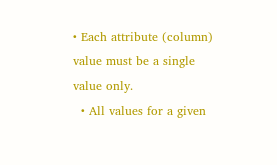• Each attribute (column) value must be a single value only.
  • All values for a given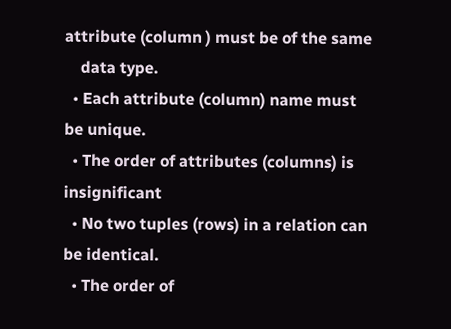attribute (column ) must be of the same
    data type.
  • Each attribute (column) name must be unique.
  • The order of attributes (columns) is insignificant
  • No two tuples (rows) in a relation can be identical.
  • The order of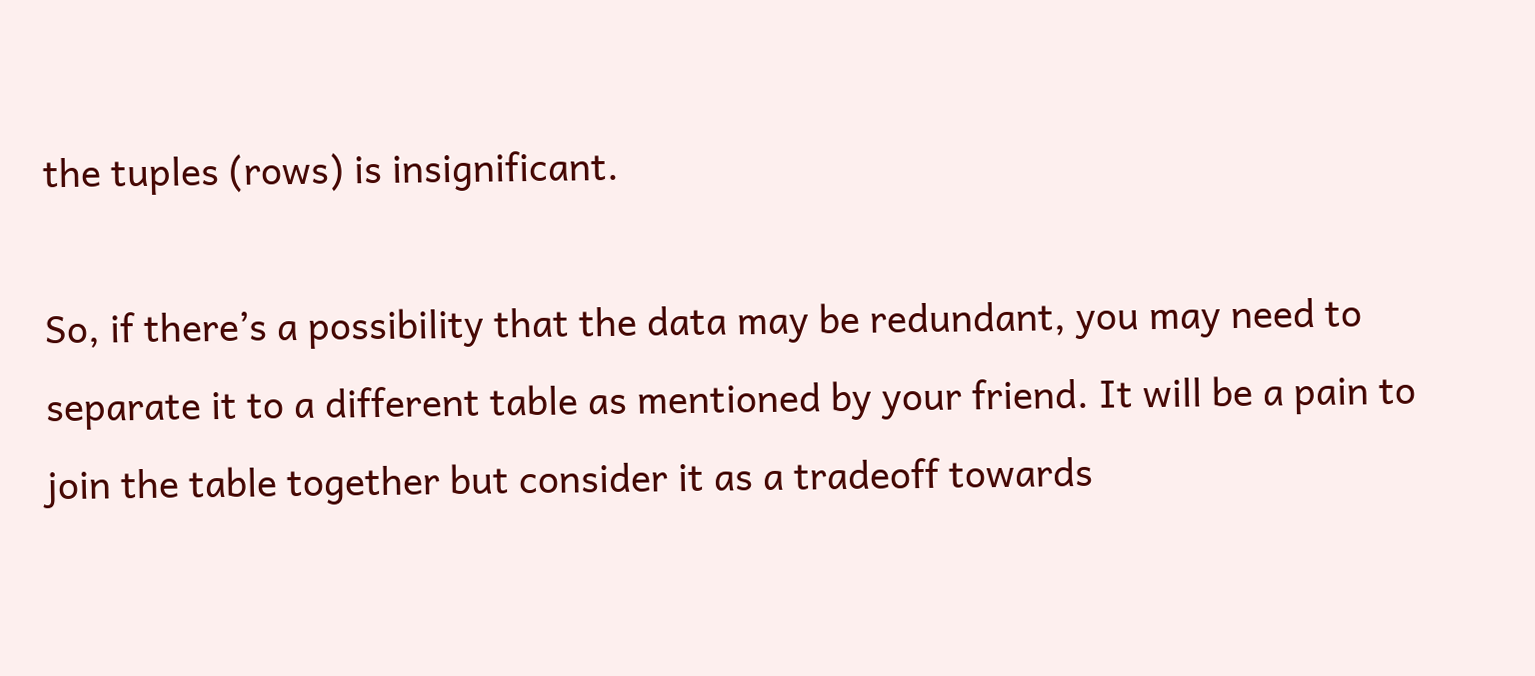the tuples (rows) is insignificant.

So, if there’s a possibility that the data may be redundant, you may need to separate it to a different table as mentioned by your friend. It will be a pain to join the table together but consider it as a tradeoff towards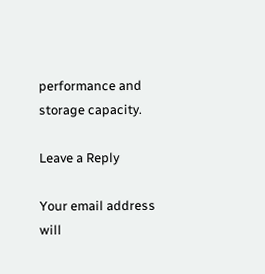performance and storage capacity.

Leave a Reply

Your email address will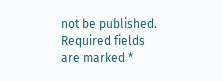not be published. Required fields are marked *